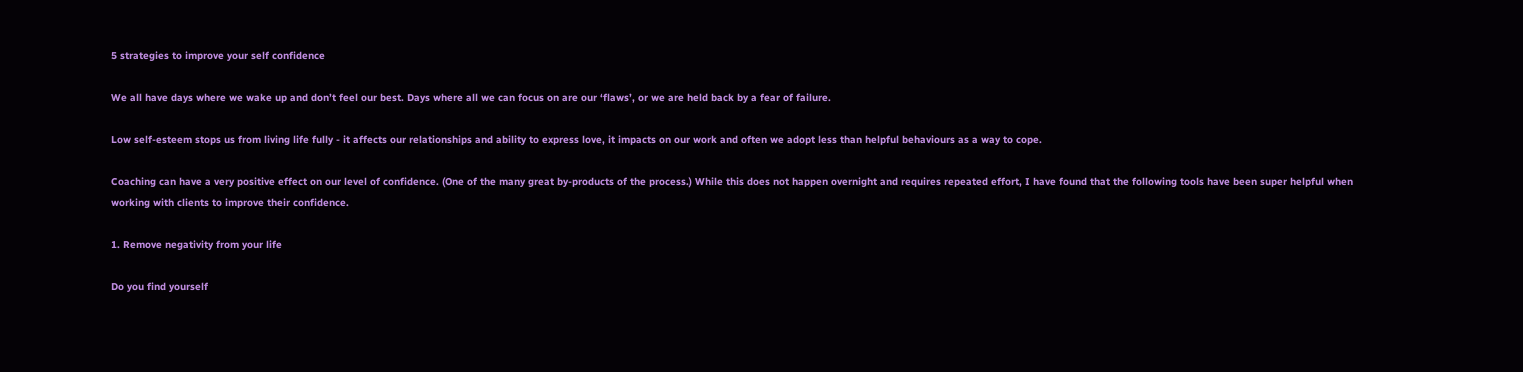5 strategies to improve your self confidence

We all have days where we wake up and don’t feel our best. Days where all we can focus on are our ‘flaws’, or we are held back by a fear of failure.

Low self-esteem stops us from living life fully - it affects our relationships and ability to express love, it impacts on our work and often we adopt less than helpful behaviours as a way to cope.

Coaching can have a very positive effect on our level of confidence. (One of the many great by-products of the process.) While this does not happen overnight and requires repeated effort, I have found that the following tools have been super helpful when working with clients to improve their confidence.

1. Remove negativity from your life

Do you find yourself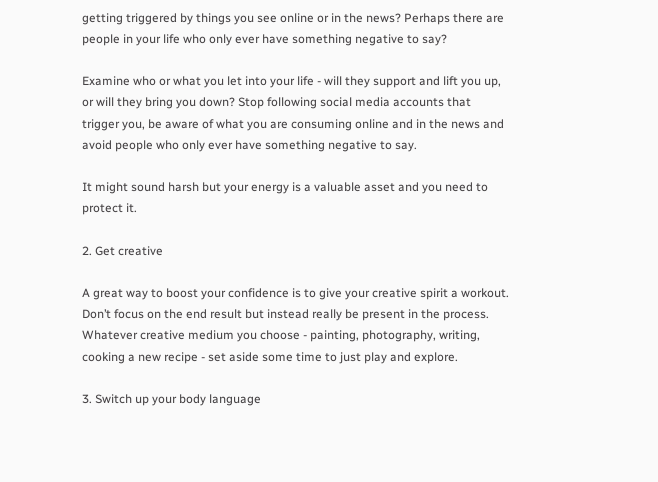getting triggered by things you see online or in the news? Perhaps there are people in your life who only ever have something negative to say?

Examine who or what you let into your life - will they support and lift you up, or will they bring you down? Stop following social media accounts that trigger you, be aware of what you are consuming online and in the news and avoid people who only ever have something negative to say.

It might sound harsh but your energy is a valuable asset and you need to protect it.

2. Get creative

A great way to boost your confidence is to give your creative spirit a workout. Don’t focus on the end result but instead really be present in the process. Whatever creative medium you choose - painting, photography, writing, cooking a new recipe - set aside some time to just play and explore.

3. Switch up your body language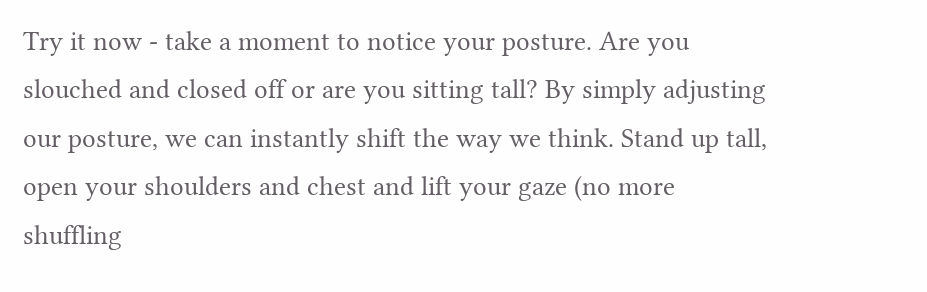Try it now - take a moment to notice your posture. Are you slouched and closed off or are you sitting tall? By simply adjusting our posture, we can instantly shift the way we think. Stand up tall, open your shoulders and chest and lift your gaze (no more shuffling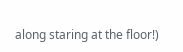along staring at the floor!)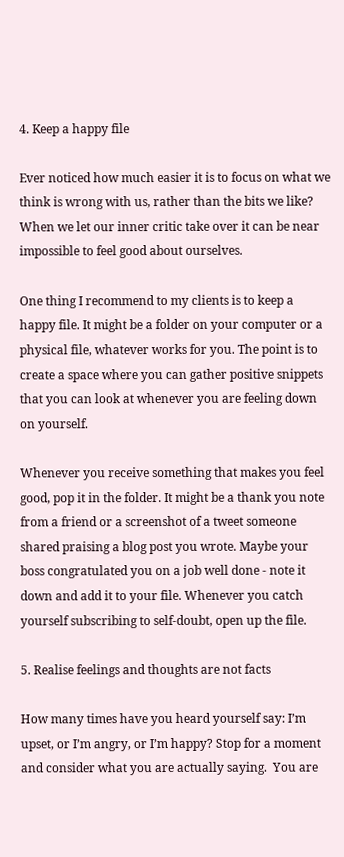4. Keep a happy file

Ever noticed how much easier it is to focus on what we think is wrong with us, rather than the bits we like? When we let our inner critic take over it can be near impossible to feel good about ourselves.

One thing I recommend to my clients is to keep a happy file. It might be a folder on your computer or a physical file, whatever works for you. The point is to create a space where you can gather positive snippets that you can look at whenever you are feeling down on yourself.

Whenever you receive something that makes you feel good, pop it in the folder. It might be a thank you note from a friend or a screenshot of a tweet someone shared praising a blog post you wrote. Maybe your boss congratulated you on a job well done - note it down and add it to your file. Whenever you catch yourself subscribing to self-doubt, open up the file.

5. Realise feelings and thoughts are not facts

How many times have you heard yourself say: I’m upset, or I’m angry, or I’m happy? Stop for a moment and consider what you are actually saying.  You are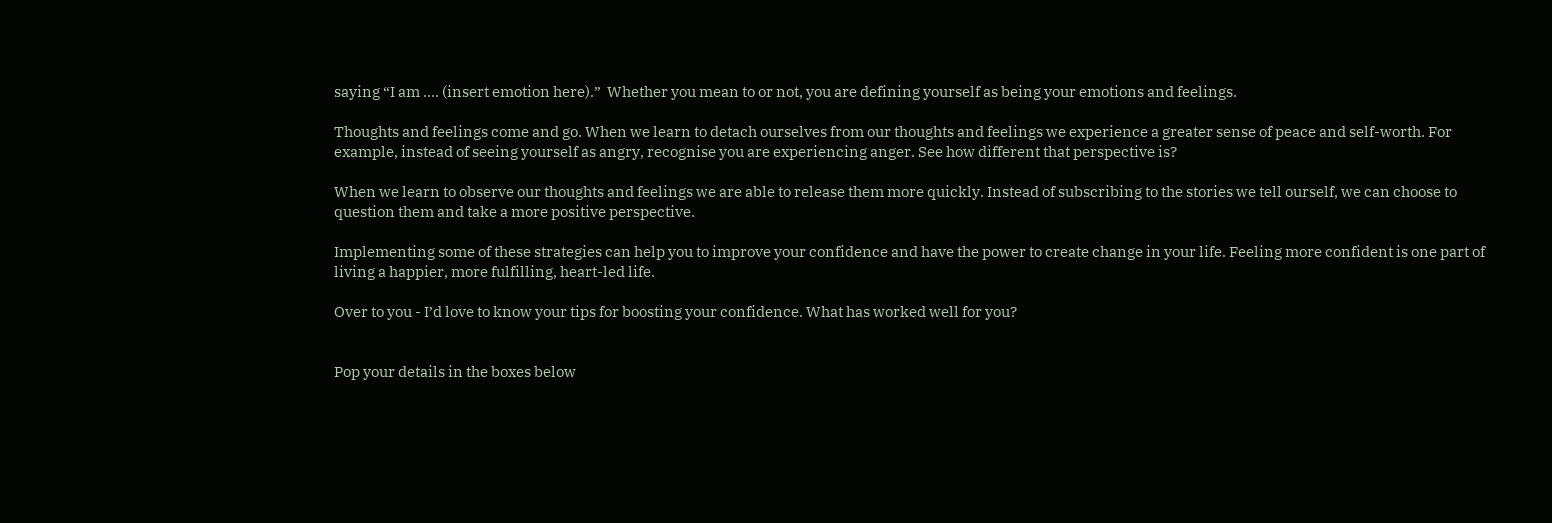saying “I am …. (insert emotion here).”  Whether you mean to or not, you are defining yourself as being your emotions and feelings.

Thoughts and feelings come and go. When we learn to detach ourselves from our thoughts and feelings we experience a greater sense of peace and self-worth. For example, instead of seeing yourself as angry, recognise you are experiencing anger. See how different that perspective is?

When we learn to observe our thoughts and feelings we are able to release them more quickly. Instead of subscribing to the stories we tell ourself, we can choose to question them and take a more positive perspective.

Implementing some of these strategies can help you to improve your confidence and have the power to create change in your life. Feeling more confident is one part of living a happier, more fulfilling, heart-led life.

Over to you - I’d love to know your tips for boosting your confidence. What has worked well for you?


Pop your details in the boxes below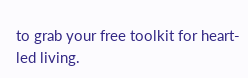to grab your free toolkit for heart-led living.